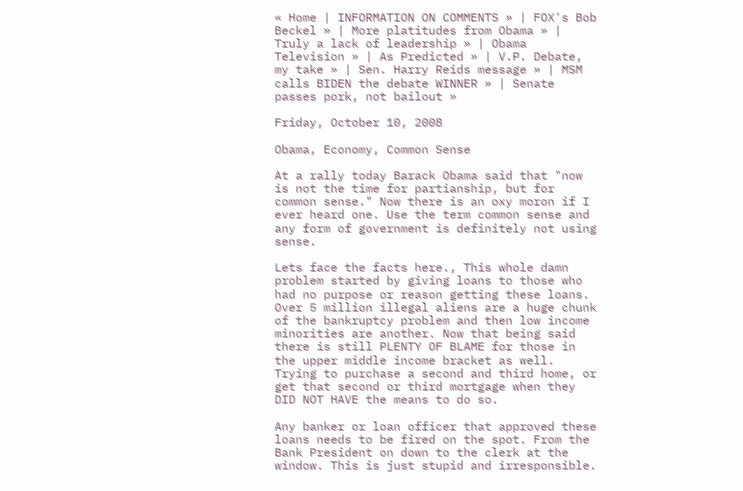« Home | INFORMATION ON COMMENTS » | FOX's Bob Beckel » | More platitudes from Obama » | Truly a lack of leadership » | Obama Television » | As Predicted » | V.P. Debate, my take » | Sen. Harry Reids message » | MSM calls BIDEN the debate WINNER » | Senate passes pork, not bailout »

Friday, October 10, 2008

Obama, Economy, Common Sense

At a rally today Barack Obama said that "now is not the time for partianship, but for common sense." Now there is an oxy moron if I ever heard one. Use the term common sense and any form of government is definitely not using sense.

Lets face the facts here., This whole damn problem started by giving loans to those who had no purpose or reason getting these loans. Over 5 million illegal aliens are a huge chunk of the bankruptcy problem and then low income minorities are another. Now that being said there is still PLENTY OF BLAME for those in the upper middle income bracket as well. Trying to purchase a second and third home, or get that second or third mortgage when they DID NOT HAVE the means to do so.

Any banker or loan officer that approved these loans needs to be fired on the spot. From the Bank President on down to the clerk at the window. This is just stupid and irresponsible.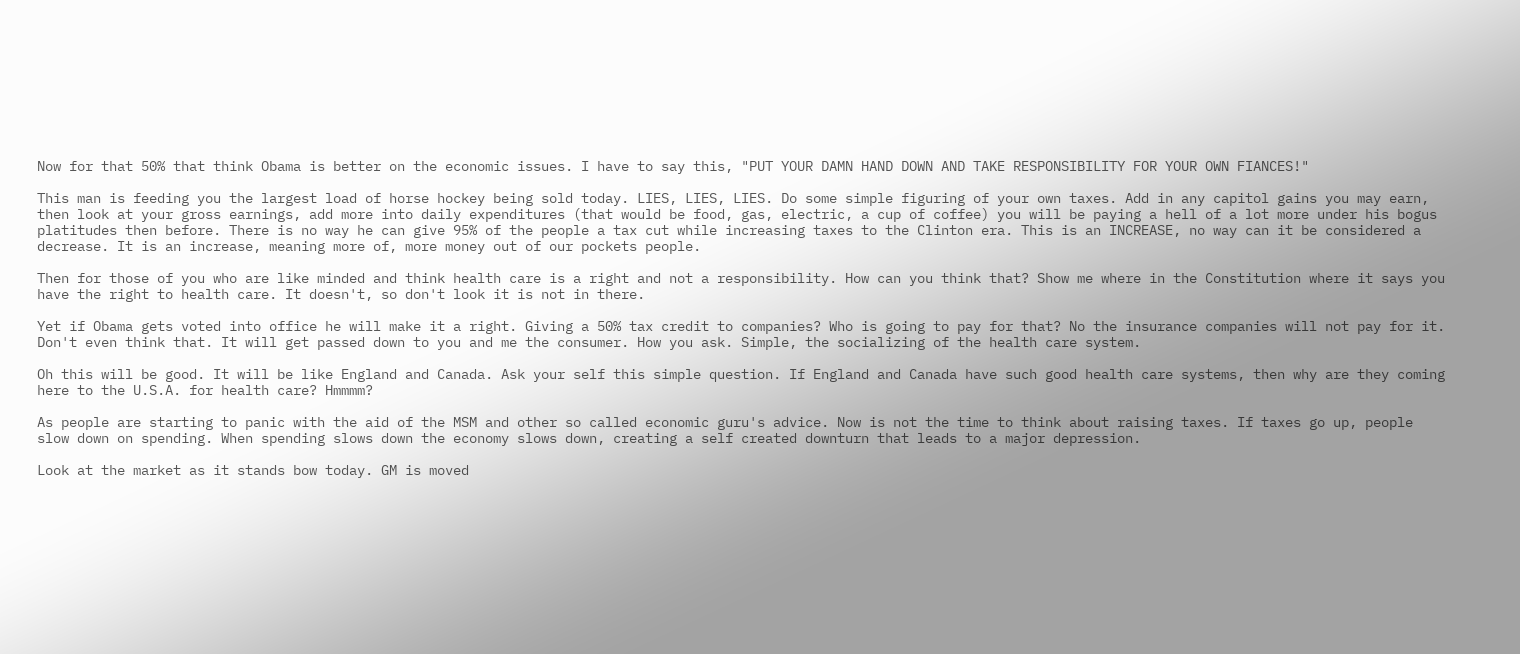Now for that 50% that think Obama is better on the economic issues. I have to say this, "PUT YOUR DAMN HAND DOWN AND TAKE RESPONSIBILITY FOR YOUR OWN FIANCES!"

This man is feeding you the largest load of horse hockey being sold today. LIES, LIES, LIES. Do some simple figuring of your own taxes. Add in any capitol gains you may earn, then look at your gross earnings, add more into daily expenditures (that would be food, gas, electric, a cup of coffee) you will be paying a hell of a lot more under his bogus platitudes then before. There is no way he can give 95% of the people a tax cut while increasing taxes to the Clinton era. This is an INCREASE, no way can it be considered a decrease. It is an increase, meaning more of, more money out of our pockets people.

Then for those of you who are like minded and think health care is a right and not a responsibility. How can you think that? Show me where in the Constitution where it says you have the right to health care. It doesn't, so don't look it is not in there.

Yet if Obama gets voted into office he will make it a right. Giving a 50% tax credit to companies? Who is going to pay for that? No the insurance companies will not pay for it. Don't even think that. It will get passed down to you and me the consumer. How you ask. Simple, the socializing of the health care system.

Oh this will be good. It will be like England and Canada. Ask your self this simple question. If England and Canada have such good health care systems, then why are they coming here to the U.S.A. for health care? Hmmmm?

As people are starting to panic with the aid of the MSM and other so called economic guru's advice. Now is not the time to think about raising taxes. If taxes go up, people slow down on spending. When spending slows down the economy slows down, creating a self created downturn that leads to a major depression.

Look at the market as it stands bow today. GM is moved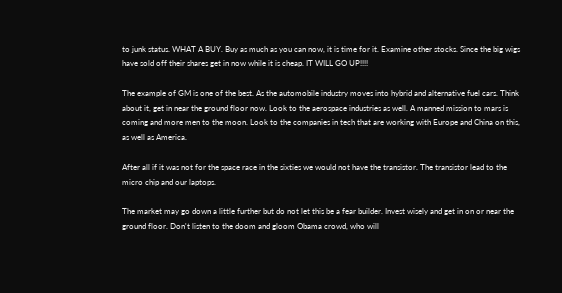to junk status. WHAT A BUY. Buy as much as you can now, it is time for it. Examine other stocks. Since the big wigs have sold off their shares get in now while it is cheap. IT WILL GO UP!!!!

The example of GM is one of the best. As the automobile industry moves into hybrid and alternative fuel cars. Think about it, get in near the ground floor now. Look to the aerospace industries as well. A manned mission to mars is coming and more men to the moon. Look to the companies in tech that are working with Europe and China on this, as well as America.

After all if it was not for the space race in the sixties we would not have the transistor. The transistor lead to the micro chip and our laptops.

The market may go down a little further but do not let this be a fear builder. Invest wisely and get in on or near the ground floor. Don't listen to the doom and gloom Obama crowd, who will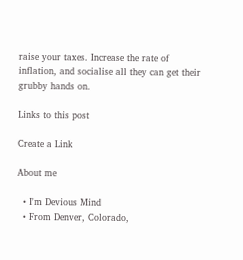raise your taxes. Increase the rate of inflation, and socialise all they can get their grubby hands on.

Links to this post

Create a Link

About me

  • I'm Devious Mind
  • From Denver, Colorado,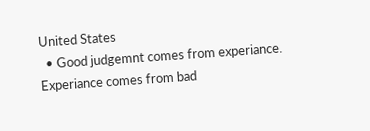United States
  • Good judgemnt comes from experiance. Experiance comes from bad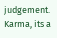judgement. Karma, its a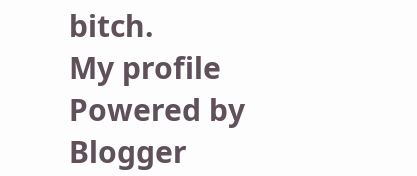bitch.
My profile
Powered by Blogger